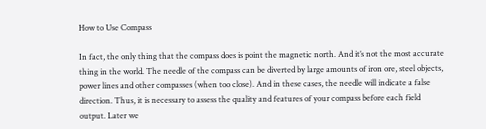How to Use Compass

In fact, the only thing that the compass does is point the magnetic north. And it’s not the most accurate thing in the world. The needle of the compass can be diverted by large amounts of iron ore, steel objects, power lines and other compasses (when too close). And in these cases, the needle will indicate a false direction. Thus, it is necessary to assess the quality and features of your compass before each field output. Later we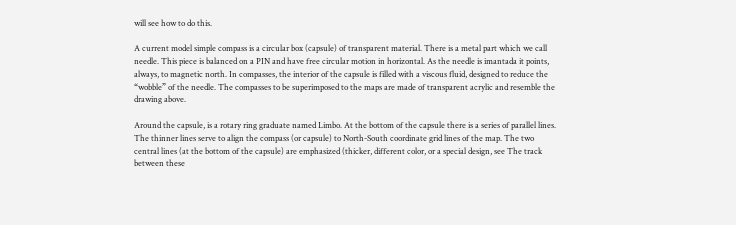will see how to do this.

A current model simple compass is a circular box (capsule) of transparent material. There is a metal part which we call needle. This piece is balanced on a PIN and have free circular motion in horizontal. As the needle is imantada it points, always, to magnetic north. In compasses, the interior of the capsule is filled with a viscous fluid, designed to reduce the “wobble” of the needle. The compasses to be superimposed to the maps are made of transparent acrylic and resemble the drawing above.

Around the capsule, is a rotary ring graduate named Limbo. At the bottom of the capsule there is a series of parallel lines. The thinner lines serve to align the compass (or capsule) to North-South coordinate grid lines of the map. The two central lines (at the bottom of the capsule) are emphasized (thicker, different color, or a special design, see The track between these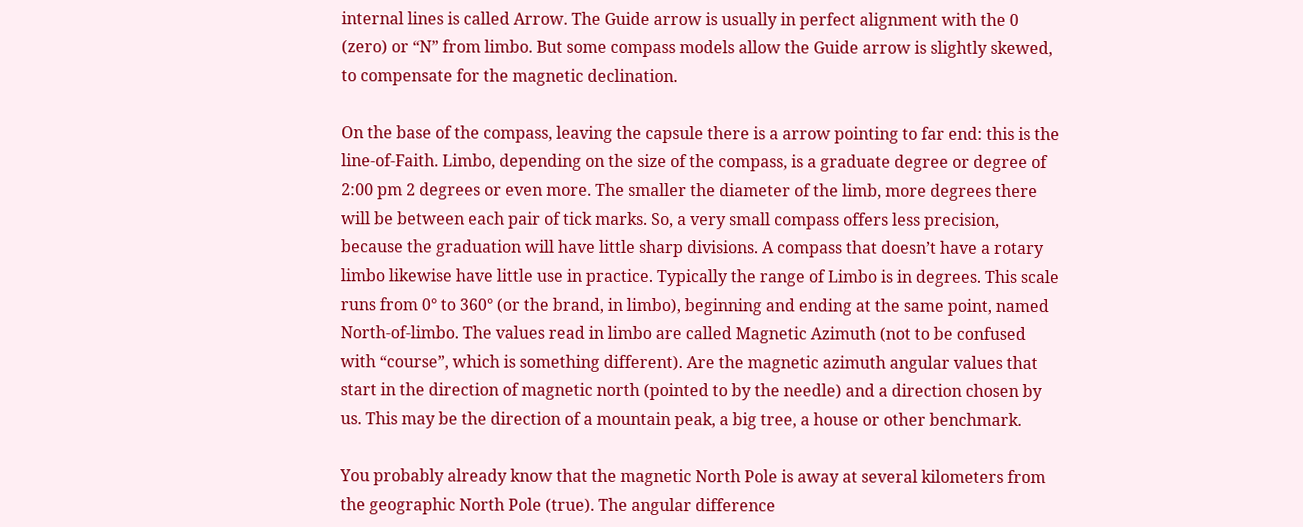internal lines is called Arrow. The Guide arrow is usually in perfect alignment with the 0 (zero) or “N” from limbo. But some compass models allow the Guide arrow is slightly skewed, to compensate for the magnetic declination.

On the base of the compass, leaving the capsule there is a arrow pointing to far end: this is the line-of-Faith. Limbo, depending on the size of the compass, is a graduate degree or degree of 2:00 pm 2 degrees or even more. The smaller the diameter of the limb, more degrees there will be between each pair of tick marks. So, a very small compass offers less precision, because the graduation will have little sharp divisions. A compass that doesn’t have a rotary limbo likewise have little use in practice. Typically the range of Limbo is in degrees. This scale runs from 0° to 360° (or the brand, in limbo), beginning and ending at the same point, named North-of-limbo. The values read in limbo are called Magnetic Azimuth (not to be confused with “course”, which is something different). Are the magnetic azimuth angular values that start in the direction of magnetic north (pointed to by the needle) and a direction chosen by us. This may be the direction of a mountain peak, a big tree, a house or other benchmark.

You probably already know that the magnetic North Pole is away at several kilometers from the geographic North Pole (true). The angular difference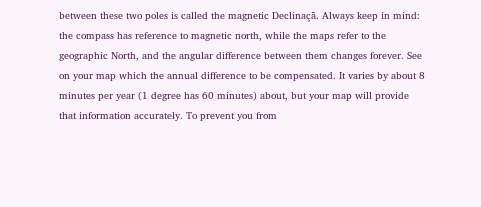between these two poles is called the magnetic Declinaçã. Always keep in mind: the compass has reference to magnetic north, while the maps refer to the geographic North, and the angular difference between them changes forever. See on your map which the annual difference to be compensated. It varies by about 8 minutes per year (1 degree has 60 minutes) about, but your map will provide that information accurately. To prevent you from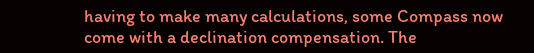having to make many calculations, some Compass now come with a declination compensation. The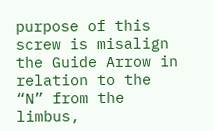purpose of this screw is misalign the Guide Arrow in relation to the “N” from the limbus,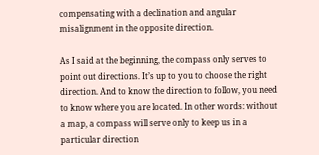compensating with a declination and angular misalignment in the opposite direction.

As I said at the beginning, the compass only serves to point out directions. It’s up to you to choose the right direction. And to know the direction to follow, you need to know where you are located. In other words: without a map, a compass will serve only to keep us in a particular direction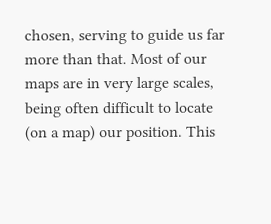chosen, serving to guide us far more than that. Most of our maps are in very large scales, being often difficult to locate (on a map) our position. This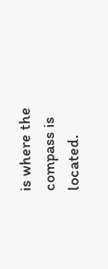is where the compass is located.